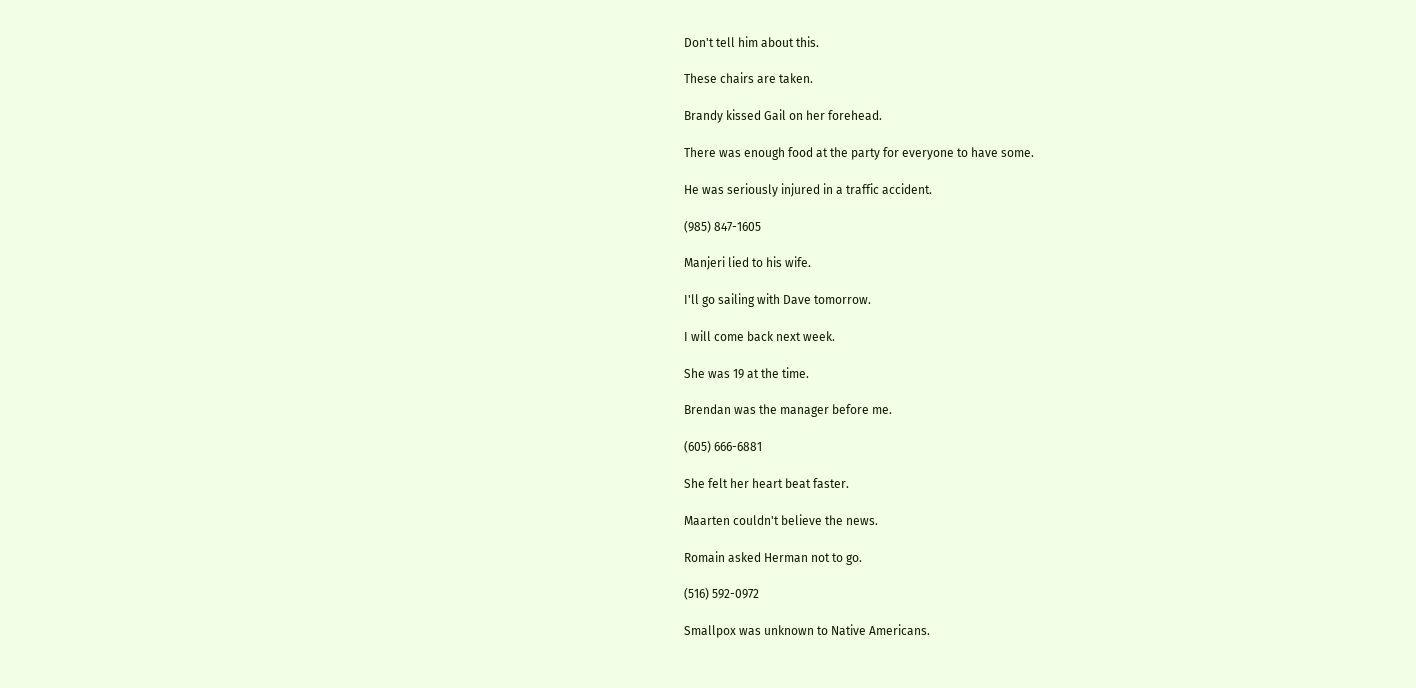Don't tell him about this.

These chairs are taken.

Brandy kissed Gail on her forehead.

There was enough food at the party for everyone to have some.

He was seriously injured in a traffic accident.

(985) 847-1605

Manjeri lied to his wife.

I'll go sailing with Dave tomorrow.

I will come back next week.

She was 19 at the time.

Brendan was the manager before me.

(605) 666-6881

She felt her heart beat faster.

Maarten couldn't believe the news.

Romain asked Herman not to go.

(516) 592-0972

Smallpox was unknown to Native Americans.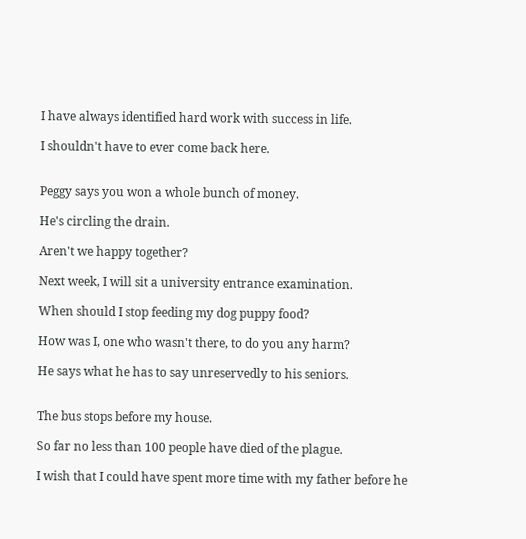I have always identified hard work with success in life.

I shouldn't have to ever come back here.


Peggy says you won a whole bunch of money.

He's circling the drain.

Aren't we happy together?

Next week, I will sit a university entrance examination.

When should I stop feeding my dog puppy food?

How was I, one who wasn't there, to do you any harm?

He says what he has to say unreservedly to his seniors.


The bus stops before my house.

So far no less than 100 people have died of the plague.

I wish that I could have spent more time with my father before he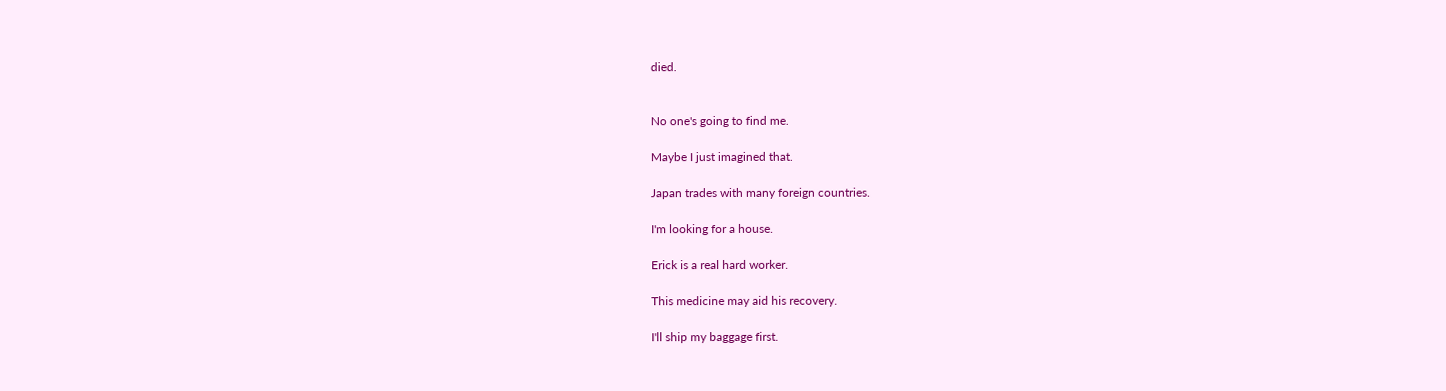died.


No one's going to find me.

Maybe I just imagined that.

Japan trades with many foreign countries.

I'm looking for a house.

Erick is a real hard worker.

This medicine may aid his recovery.

I'll ship my baggage first.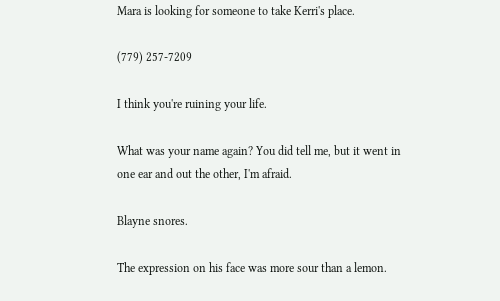Mara is looking for someone to take Kerri's place.

(779) 257-7209

I think you're ruining your life.

What was your name again? You did tell me, but it went in one ear and out the other, I'm afraid.

Blayne snores.

The expression on his face was more sour than a lemon.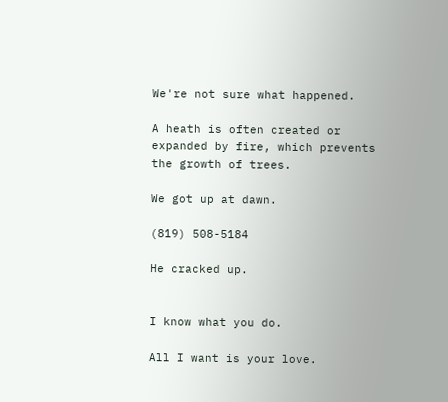We're not sure what happened.

A heath is often created or expanded by fire, which prevents the growth of trees.

We got up at dawn.

(819) 508-5184

He cracked up.


I know what you do.

All I want is your love.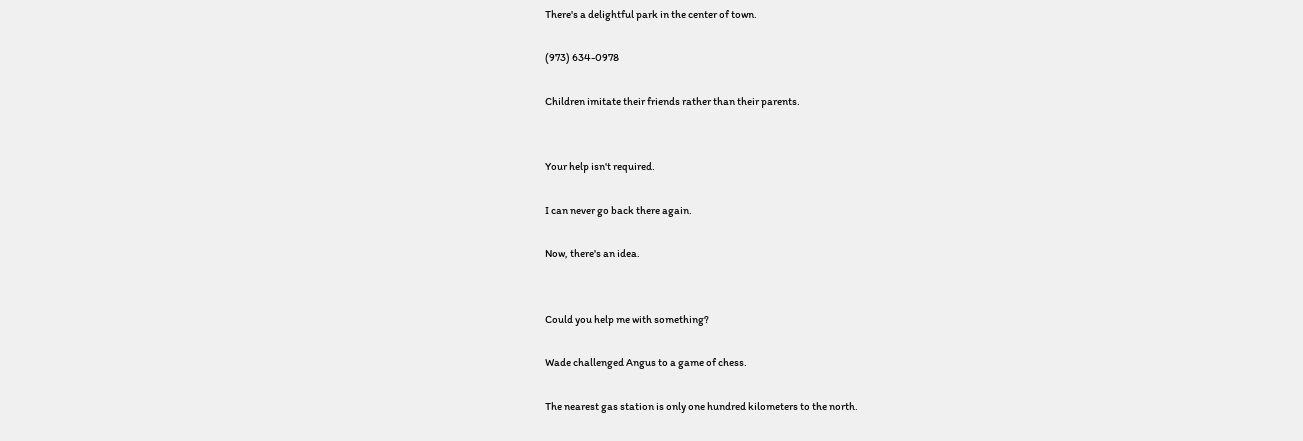There's a delightful park in the center of town.

(973) 634-0978

Children imitate their friends rather than their parents.


Your help isn't required.

I can never go back there again.

Now, there's an idea.


Could you help me with something?

Wade challenged Angus to a game of chess.

The nearest gas station is only one hundred kilometers to the north.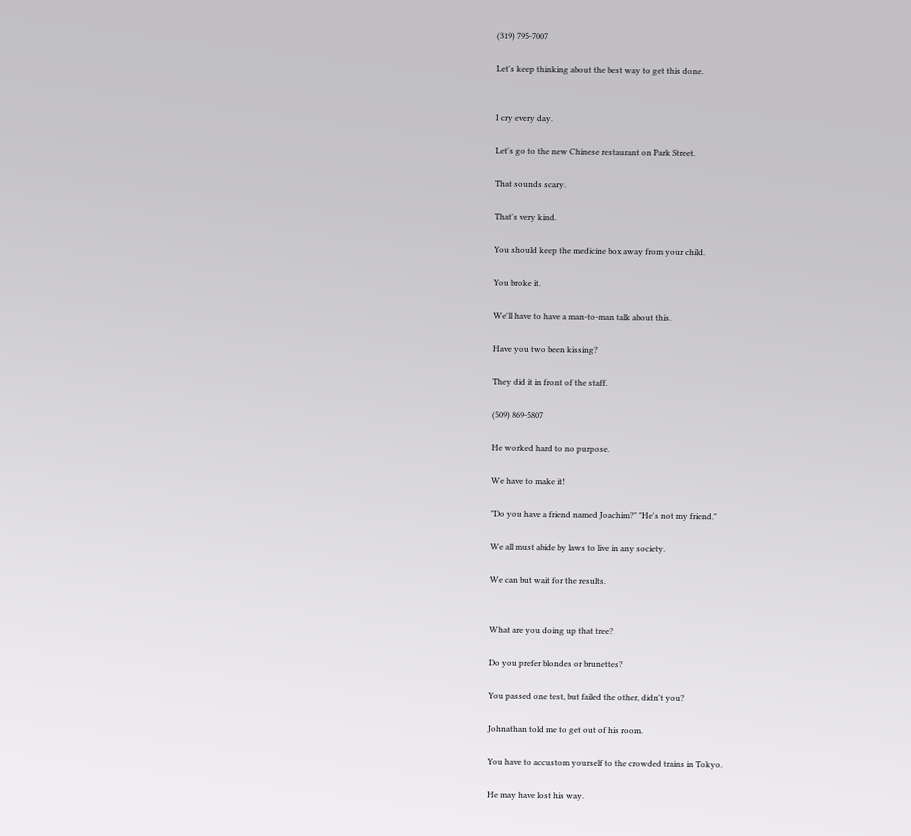(319) 795-7007

Let's keep thinking about the best way to get this done.


I cry every day.

Let's go to the new Chinese restaurant on Park Street.

That sounds scary.

That's very kind.

You should keep the medicine box away from your child.

You broke it.

We'll have to have a man-to-man talk about this.

Have you two been kissing?

They did it in front of the staff.

(509) 869-5807

He worked hard to no purpose.

We have to make it!

"Do you have a friend named Joachim?" "He's not my friend."

We all must abide by laws to live in any society.

We can but wait for the results.


What are you doing up that tree?

Do you prefer blondes or brunettes?

You passed one test, but failed the other, didn't you?

Johnathan told me to get out of his room.

You have to accustom yourself to the crowded trains in Tokyo.

He may have lost his way.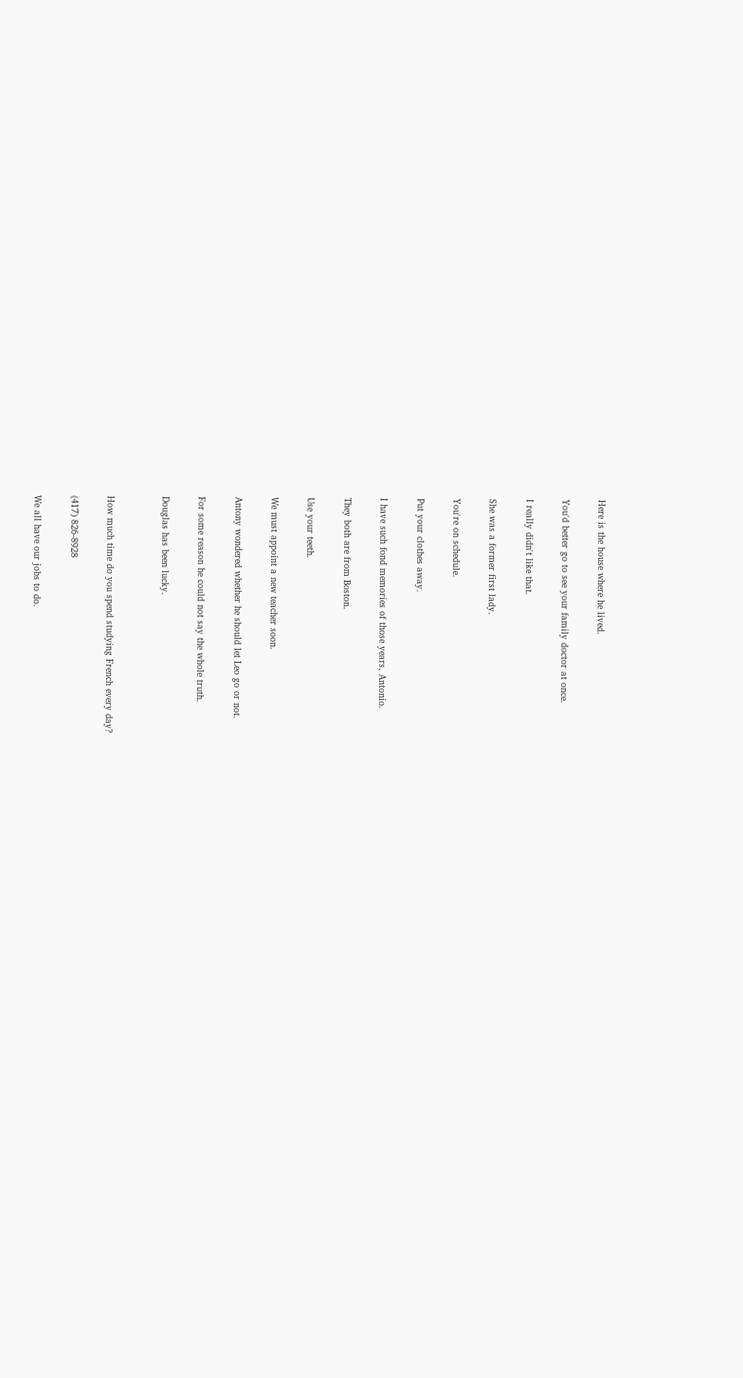Here is the house where he lived.

You'd better go to see your family doctor at once.

I really didn't like that.

She was a former first lady.

You're on schedule.

Put your clothes away.

I have such fond memories of those years, Antonio.

They both are from Boston.

Use your teeth.

We must appoint a new teacher soon.

Antony wondered whether he should let Leo go or not.

For some reason he could not say the whole truth.

Douglas has been lucky.


How much time do you spend studying French every day?

(417) 826-8928

We all have our jobs to do.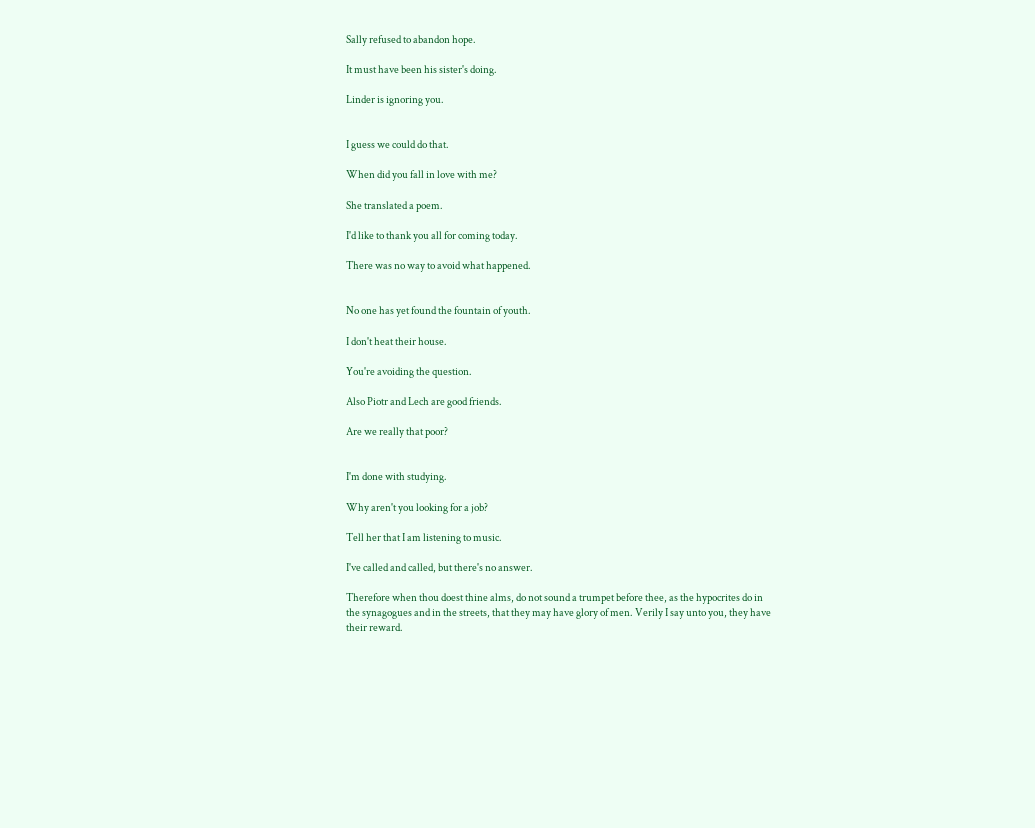Sally refused to abandon hope.

It must have been his sister's doing.

Linder is ignoring you.


I guess we could do that.

When did you fall in love with me?

She translated a poem.

I'd like to thank you all for coming today.

There was no way to avoid what happened.


No one has yet found the fountain of youth.

I don't heat their house.

You're avoiding the question.

Also Piotr and Lech are good friends.

Are we really that poor?


I'm done with studying.

Why aren't you looking for a job?

Tell her that I am listening to music.

I've called and called, but there's no answer.

Therefore when thou doest thine alms, do not sound a trumpet before thee, as the hypocrites do in the synagogues and in the streets, that they may have glory of men. Verily I say unto you, they have their reward.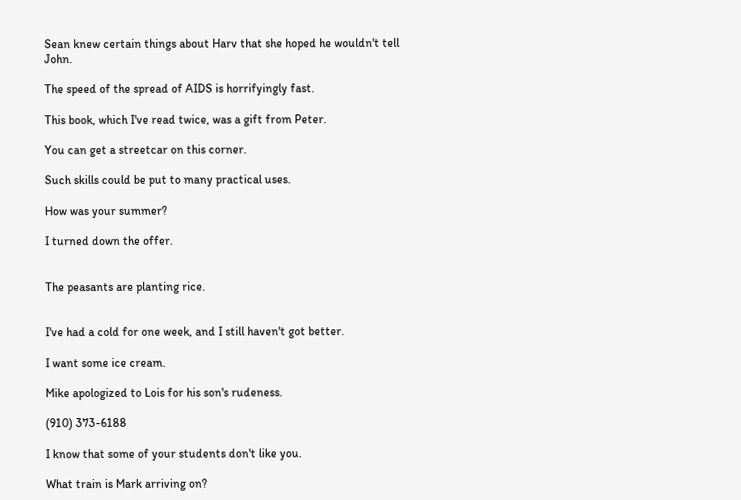Sean knew certain things about Harv that she hoped he wouldn't tell John.

The speed of the spread of AIDS is horrifyingly fast.

This book, which I've read twice, was a gift from Peter.

You can get a streetcar on this corner.

Such skills could be put to many practical uses.

How was your summer?

I turned down the offer.


The peasants are planting rice.


I've had a cold for one week, and I still haven't got better.

I want some ice cream.

Mike apologized to Lois for his son's rudeness.

(910) 373-6188

I know that some of your students don't like you.

What train is Mark arriving on?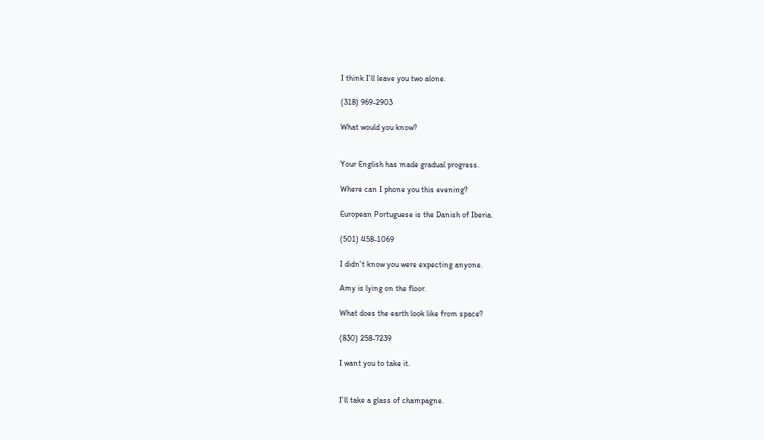I think I'll leave you two alone.

(318) 969-2903

What would you know?


Your English has made gradual progress.

Where can I phone you this evening?

European Portuguese is the Danish of Iberia.

(501) 458-1069

I didn't know you were expecting anyone.

Amy is lying on the floor.

What does the earth look like from space?

(830) 258-7239

I want you to take it.


I'll take a glass of champagne.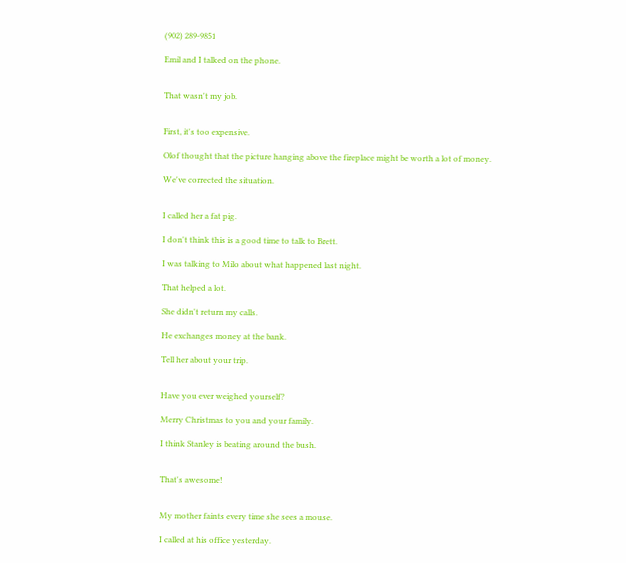(902) 289-9851

Emil and I talked on the phone.


That wasn't my job.


First, it's too expensive.

Olof thought that the picture hanging above the fireplace might be worth a lot of money.

We've corrected the situation.


I called her a fat pig.

I don't think this is a good time to talk to Brett.

I was talking to Milo about what happened last night.

That helped a lot.

She didn't return my calls.

He exchanges money at the bank.

Tell her about your trip.


Have you ever weighed yourself?

Merry Christmas to you and your family.

I think Stanley is beating around the bush.


That's awesome!


My mother faints every time she sees a mouse.

I called at his office yesterday.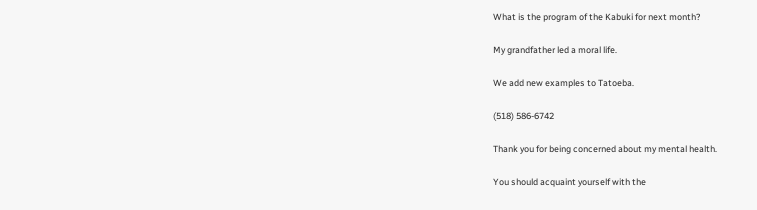What is the program of the Kabuki for next month?

My grandfather led a moral life.

We add new examples to Tatoeba.

(518) 586-6742

Thank you for being concerned about my mental health.

You should acquaint yourself with the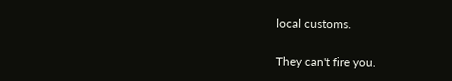local customs.

They can't fire you.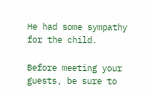He had some sympathy for the child.

Before meeting your guests, be sure to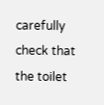carefully check that the toilet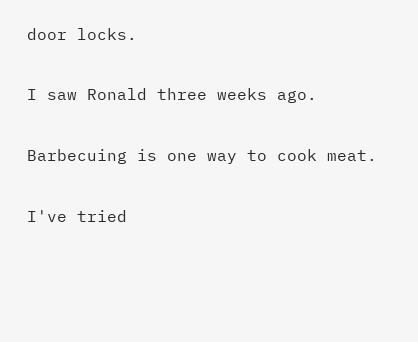door locks.

I saw Ronald three weeks ago.

Barbecuing is one way to cook meat.

I've tried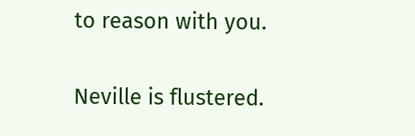to reason with you.

Neville is flustered.